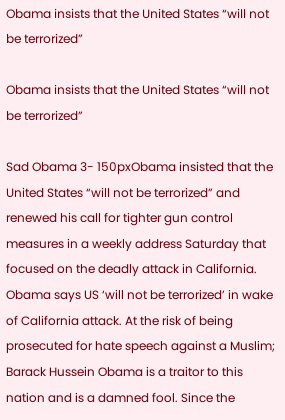Obama insists that the United States “will not be terrorized”

Obama insists that the United States “will not be terrorized”

Sad Obama 3- 150pxObama insisted that the United States “will not be terrorized” and renewed his call for tighter gun control measures in a weekly address Saturday that focused on the deadly attack in California. Obama says US ‘will not be terrorized’ in wake of California attack. At the risk of being prosecuted for hate speech against a Muslim; Barack Hussein Obama is a traitor to this nation and is a damned fool. Since the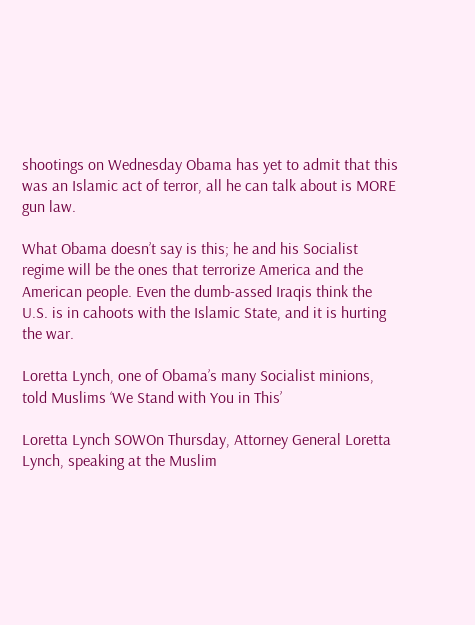shootings on Wednesday Obama has yet to admit that this was an Islamic act of terror, all he can talk about is MORE gun law.

What Obama doesn’t say is this; he and his Socialist regime will be the ones that terrorize America and the American people. Even the dumb-assed Iraqis think the U.S. is in cahoots with the Islamic State, and it is hurting the war.

Loretta Lynch, one of Obama’s many Socialist minions, told Muslims ‘We Stand with You in This’

Loretta Lynch SOWOn Thursday, Attorney General Loretta Lynch, speaking at the Muslim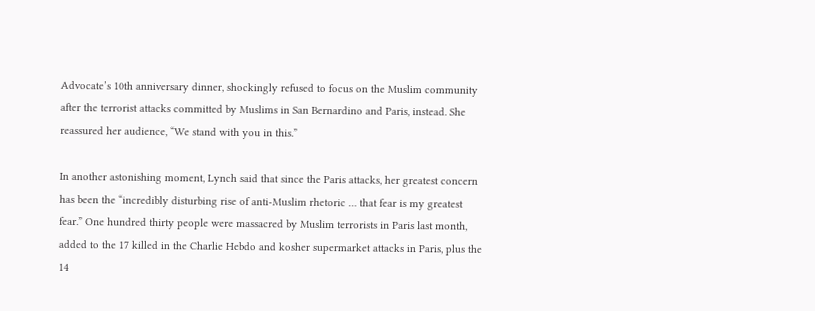Advocate’s 10th anniversary dinner, shockingly refused to focus on the Muslim community after the terrorist attacks committed by Muslims in San Bernardino and Paris, instead. She reassured her audience, “We stand with you in this.”

In another astonishing moment, Lynch said that since the Paris attacks, her greatest concern has been the “incredibly disturbing rise of anti-Muslim rhetoric … that fear is my greatest fear.” One hundred thirty people were massacred by Muslim terrorists in Paris last month, added to the 17 killed in the Charlie Hebdo and kosher supermarket attacks in Paris, plus the 14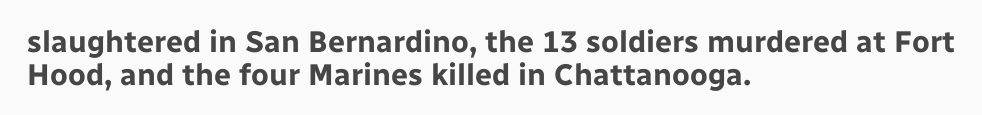slaughtered in San Bernardino, the 13 soldiers murdered at Fort Hood, and the four Marines killed in Chattanooga.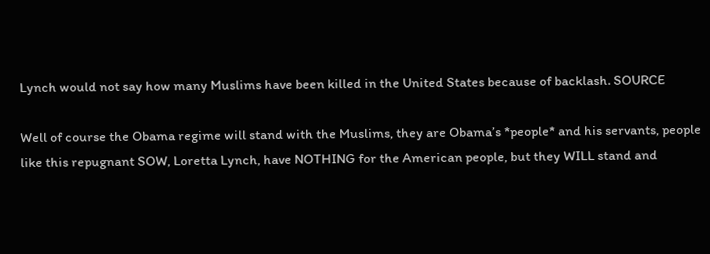Lynch would not say how many Muslims have been killed in the United States because of backlash. SOURCE

Well of course the Obama regime will stand with the Muslims, they are Obama’s *people* and his servants, people like this repugnant SOW, Loretta Lynch, have NOTHING for the American people, but they WILL stand and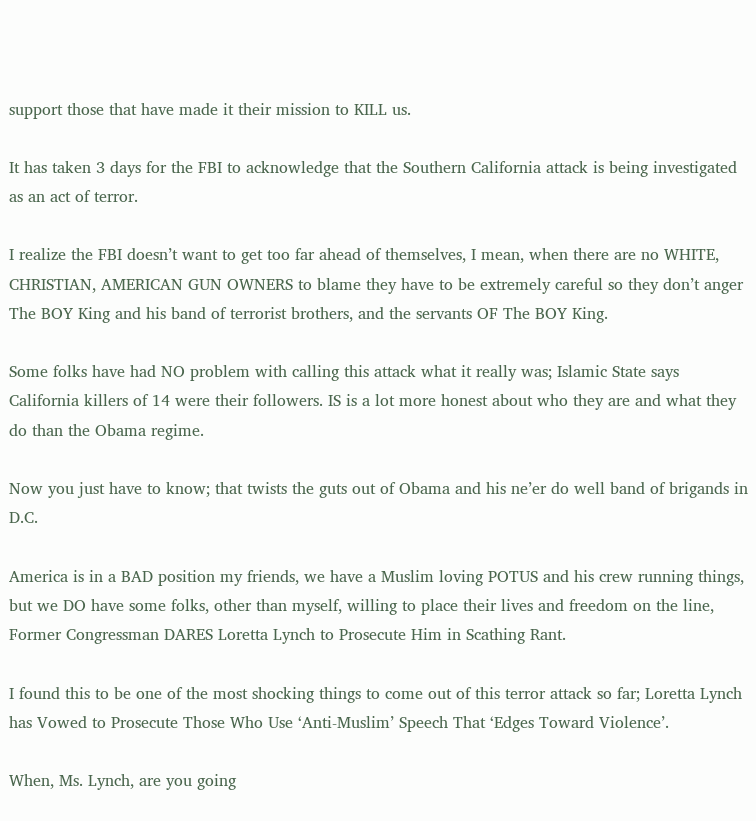support those that have made it their mission to KILL us.

It has taken 3 days for the FBI to acknowledge that the Southern California attack is being investigated as an act of terror.

I realize the FBI doesn’t want to get too far ahead of themselves, I mean, when there are no WHITE, CHRISTIAN, AMERICAN GUN OWNERS to blame they have to be extremely careful so they don’t anger The BOY King and his band of terrorist brothers, and the servants OF The BOY King.

Some folks have had NO problem with calling this attack what it really was; Islamic State says California killers of 14 were their followers. IS is a lot more honest about who they are and what they do than the Obama regime.

Now you just have to know; that twists the guts out of Obama and his ne’er do well band of brigands in D.C.

America is in a BAD position my friends, we have a Muslim loving POTUS and his crew running things, but we DO have some folks, other than myself, willing to place their lives and freedom on the line, Former Congressman DARES Loretta Lynch to Prosecute Him in Scathing Rant.

I found this to be one of the most shocking things to come out of this terror attack so far; Loretta Lynch has Vowed to Prosecute Those Who Use ‘Anti-Muslim’ Speech That ‘Edges Toward Violence’.

When, Ms. Lynch, are you going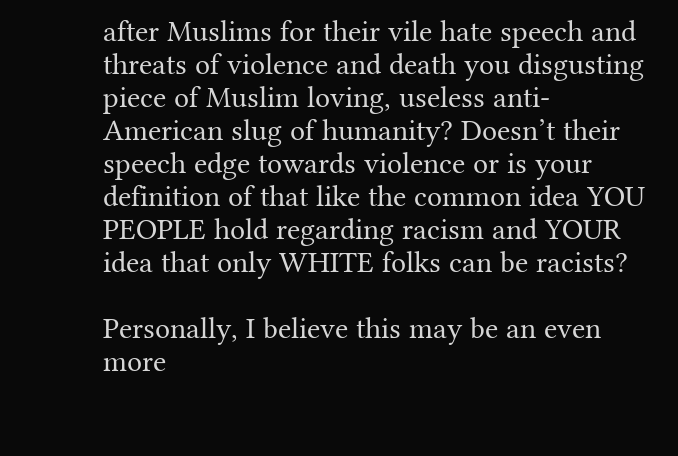after Muslims for their vile hate speech and threats of violence and death you disgusting piece of Muslim loving, useless anti-American slug of humanity? Doesn’t their speech edge towards violence or is your definition of that like the common idea YOU PEOPLE hold regarding racism and YOUR idea that only WHITE folks can be racists?

Personally, I believe this may be an even more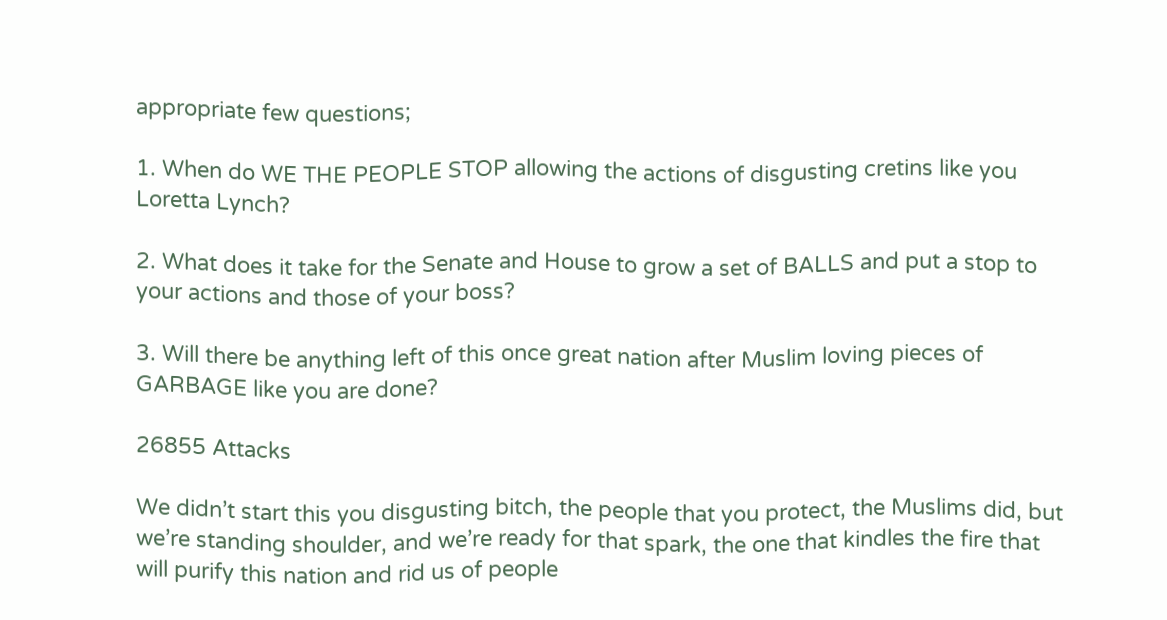appropriate few questions;

1. When do WE THE PEOPLE STOP allowing the actions of disgusting cretins like you Loretta Lynch?

2. What does it take for the Senate and House to grow a set of BALLS and put a stop to your actions and those of your boss?

3. Will there be anything left of this once great nation after Muslim loving pieces of GARBAGE like you are done?

26855 Attacks

We didn’t start this you disgusting bitch, the people that you protect, the Muslims did, but we’re standing shoulder, and we’re ready for that spark, the one that kindles the fire that will purify this nation and rid us of people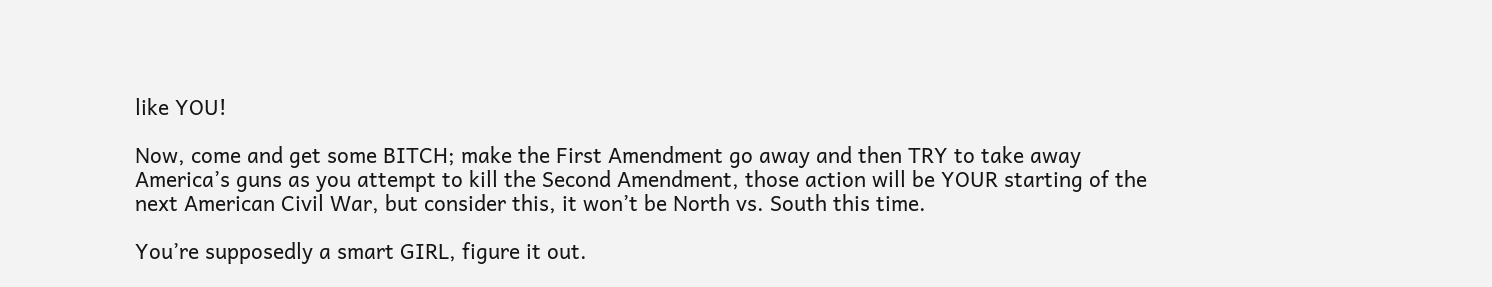like YOU!

Now, come and get some BITCH; make the First Amendment go away and then TRY to take away America’s guns as you attempt to kill the Second Amendment, those action will be YOUR starting of the next American Civil War, but consider this, it won’t be North vs. South this time.

You’re supposedly a smart GIRL, figure it out.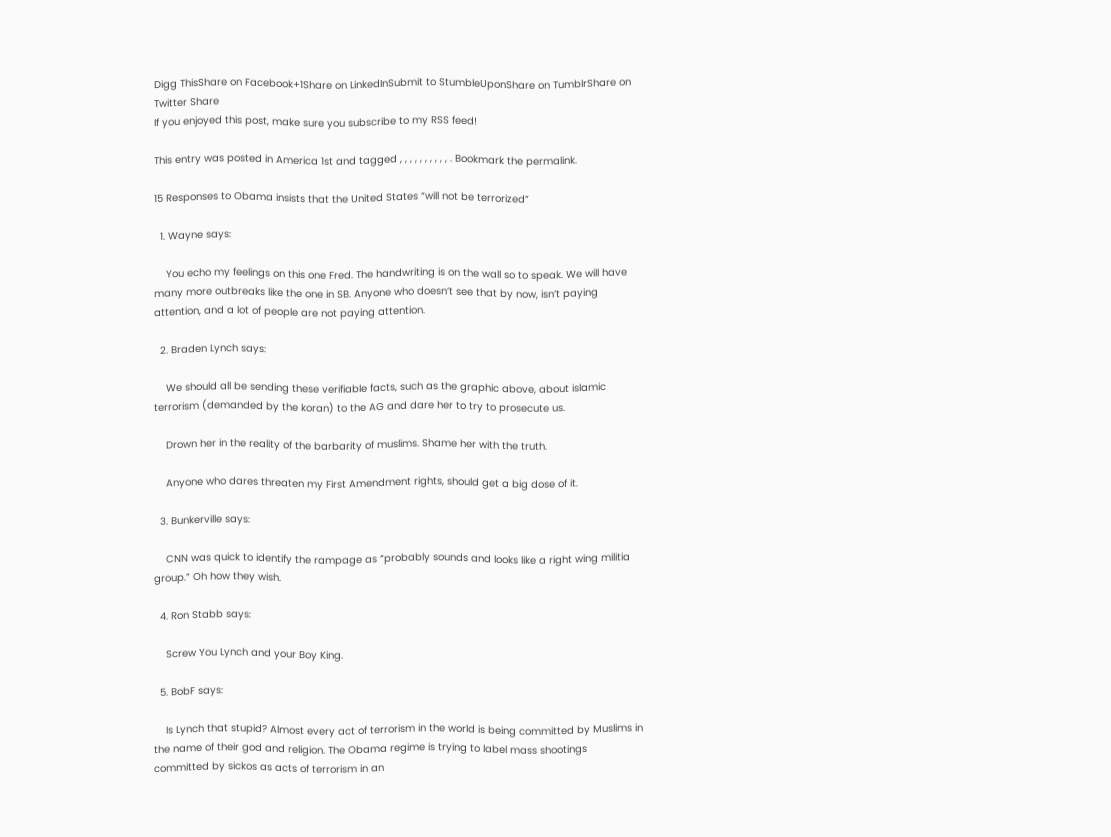Digg ThisShare on Facebook+1Share on LinkedInSubmit to StumbleUponShare on TumblrShare on Twitter Share
If you enjoyed this post, make sure you subscribe to my RSS feed!

This entry was posted in America 1st and tagged , , , , , , , , , , . Bookmark the permalink.

15 Responses to Obama insists that the United States “will not be terrorized”

  1. Wayne says:

    You echo my feelings on this one Fred. The handwriting is on the wall so to speak. We will have many more outbreaks like the one in SB. Anyone who doesn’t see that by now, isn’t paying attention, and a lot of people are not paying attention.

  2. Braden Lynch says:

    We should all be sending these verifiable facts, such as the graphic above, about islamic terrorism (demanded by the koran) to the AG and dare her to try to prosecute us.

    Drown her in the reality of the barbarity of muslims. Shame her with the truth.

    Anyone who dares threaten my First Amendment rights, should get a big dose of it.

  3. Bunkerville says:

    CNN was quick to identify the rampage as “probably sounds and looks like a right wing militia group.” Oh how they wish.

  4. Ron Stabb says:

    Screw You Lynch and your Boy King.

  5. BobF says:

    Is Lynch that stupid? Almost every act of terrorism in the world is being committed by Muslims in the name of their god and religion. The Obama regime is trying to label mass shootings committed by sickos as acts of terrorism in an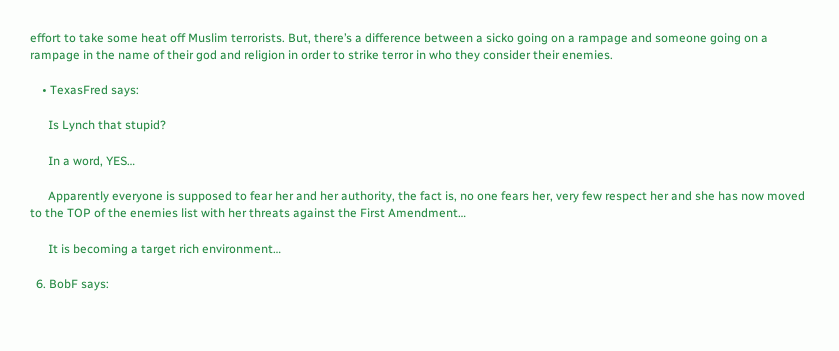effort to take some heat off Muslim terrorists. But, there’s a difference between a sicko going on a rampage and someone going on a rampage in the name of their god and religion in order to strike terror in who they consider their enemies.

    • TexasFred says:

      Is Lynch that stupid?

      In a word, YES…

      Apparently everyone is supposed to fear her and her authority, the fact is, no one fears her, very few respect her and she has now moved to the TOP of the enemies list with her threats against the First Amendment…

      It is becoming a target rich environment…

  6. BobF says: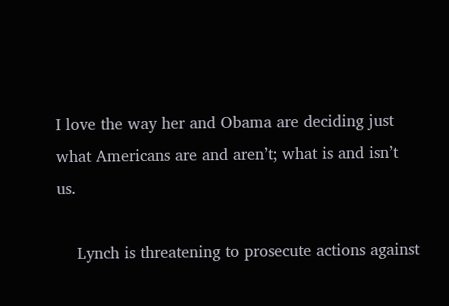I love the way her and Obama are deciding just what Americans are and aren’t; what is and isn’t us.

    Lynch is threatening to prosecute actions against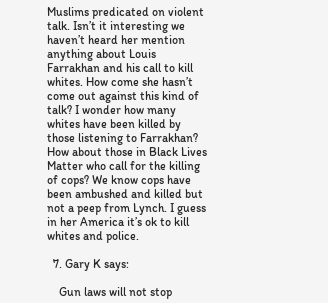Muslims predicated on violent talk. Isn’t it interesting we haven’t heard her mention anything about Louis Farrakhan and his call to kill whites. How come she hasn’t come out against this kind of talk? I wonder how many whites have been killed by those listening to Farrakhan? How about those in Black Lives Matter who call for the killing of cops? We know cops have been ambushed and killed but not a peep from Lynch. I guess in her America it’s ok to kill whites and police.

  7. Gary K says:

    Gun laws will not stop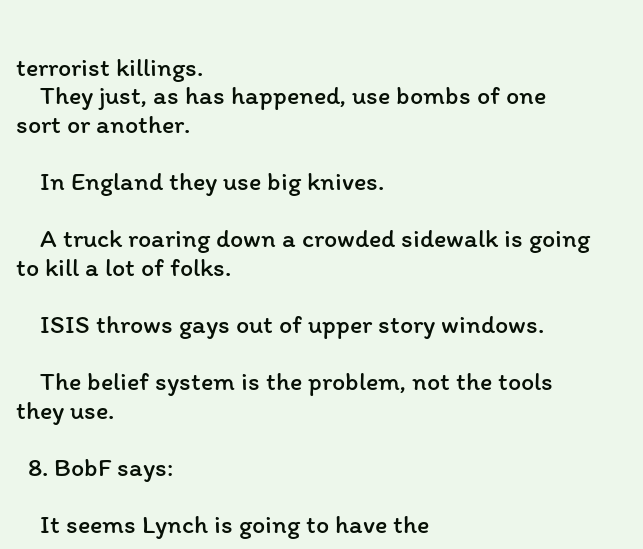terrorist killings.
    They just, as has happened, use bombs of one sort or another.

    In England they use big knives.

    A truck roaring down a crowded sidewalk is going to kill a lot of folks.

    ISIS throws gays out of upper story windows.

    The belief system is the problem, not the tools they use.

  8. BobF says:

    It seems Lynch is going to have the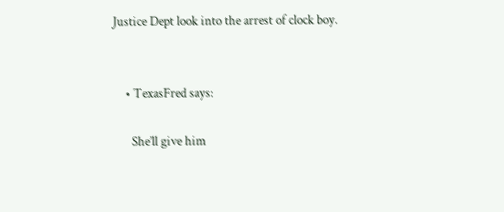Justice Dept look into the arrest of clock boy.


    • TexasFred says:

      She’ll give him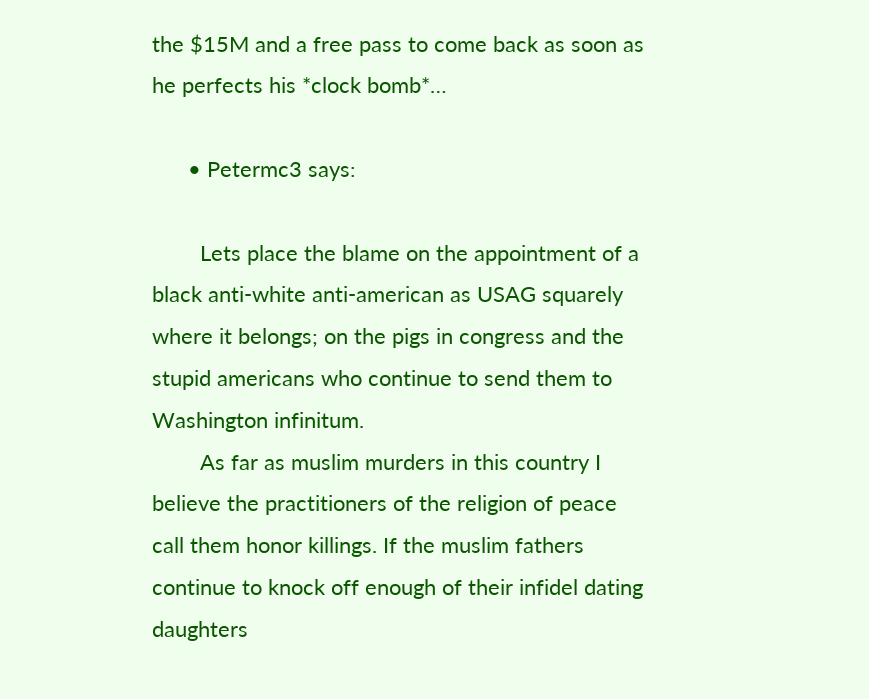the $15M and a free pass to come back as soon as he perfects his *clock bomb*…

      • Petermc3 says:

        Lets place the blame on the appointment of a black anti-white anti-american as USAG squarely where it belongs; on the pigs in congress and the stupid americans who continue to send them to Washington infinitum.
        As far as muslim murders in this country I believe the practitioners of the religion of peace call them honor killings. If the muslim fathers continue to knock off enough of their infidel dating daughters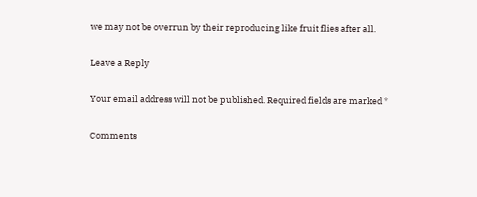we may not be overrun by their reproducing like fruit flies after all.

Leave a Reply

Your email address will not be published. Required fields are marked *

Comments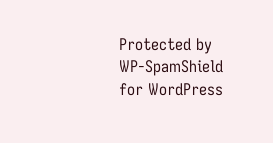Protected by WP-SpamShield for WordPress